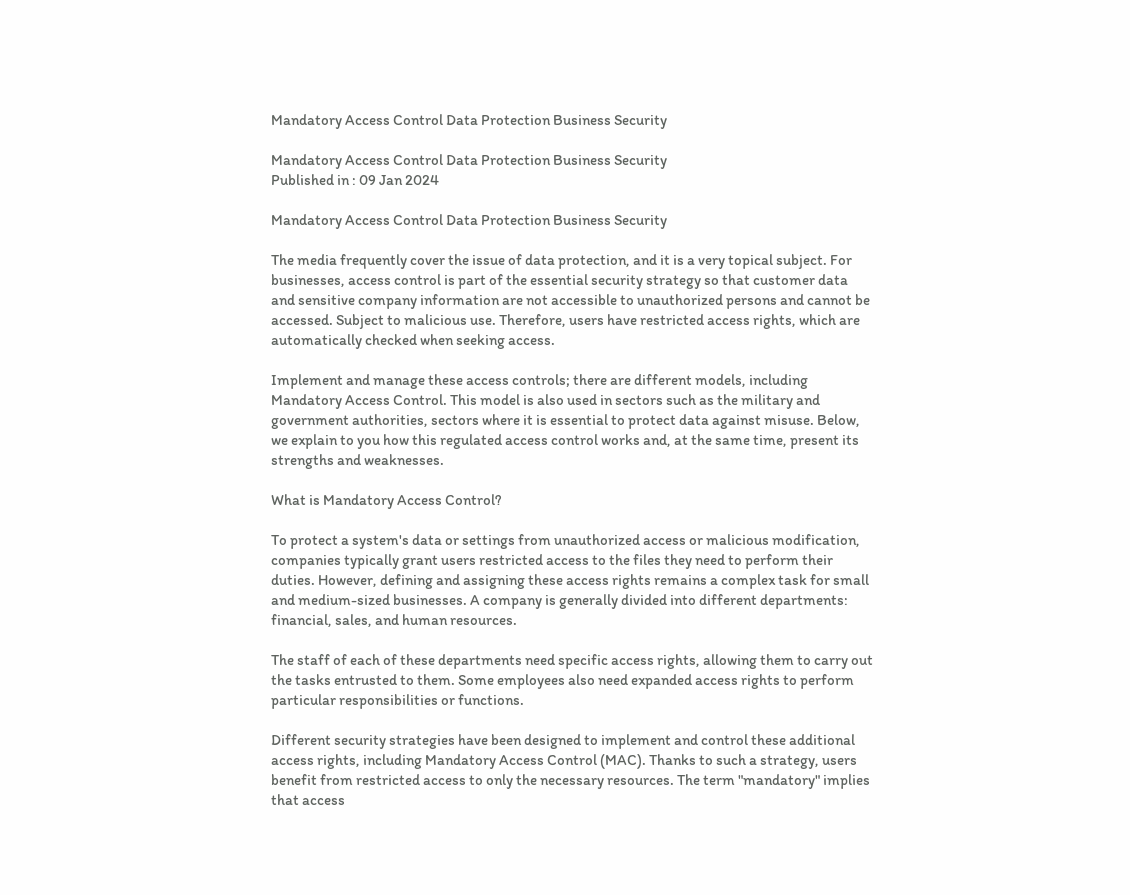Mandatory Access Control Data Protection Business Security

Mandatory Access Control Data Protection Business Security
Published in : 09 Jan 2024

Mandatory Access Control Data Protection Business Security

The media frequently cover the issue of data protection, and it is a very topical subject. For businesses, access control is part of the essential security strategy so that customer data and sensitive company information are not accessible to unauthorized persons and cannot be accessed. Subject to malicious use. Therefore, users have restricted access rights, which are automatically checked when seeking access.

Implement and manage these access controls; there are different models, including Mandatory Access Control. This model is also used in sectors such as the military and government authorities, sectors where it is essential to protect data against misuse. Below, we explain to you how this regulated access control works and, at the same time, present its strengths and weaknesses.

What is Mandatory Access Control?

To protect a system's data or settings from unauthorized access or malicious modification, companies typically grant users restricted access to the files they need to perform their duties. However, defining and assigning these access rights remains a complex task for small and medium-sized businesses. A company is generally divided into different departments: financial, sales, and human resources.

The staff of each of these departments need specific access rights, allowing them to carry out the tasks entrusted to them. Some employees also need expanded access rights to perform particular responsibilities or functions.

Different security strategies have been designed to implement and control these additional access rights, including Mandatory Access Control (MAC). Thanks to such a strategy, users benefit from restricted access to only the necessary resources. The term "mandatory" implies that access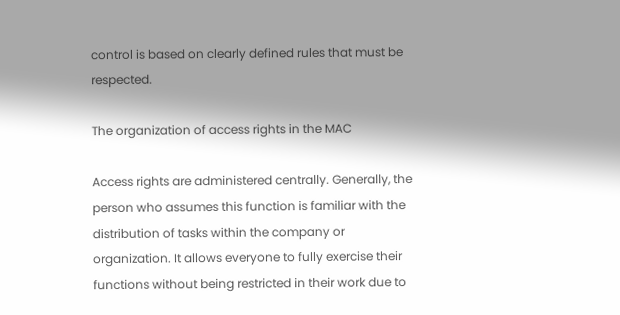control is based on clearly defined rules that must be respected.

The organization of access rights in the MAC

Access rights are administered centrally. Generally, the person who assumes this function is familiar with the distribution of tasks within the company or organization. It allows everyone to fully exercise their functions without being restricted in their work due to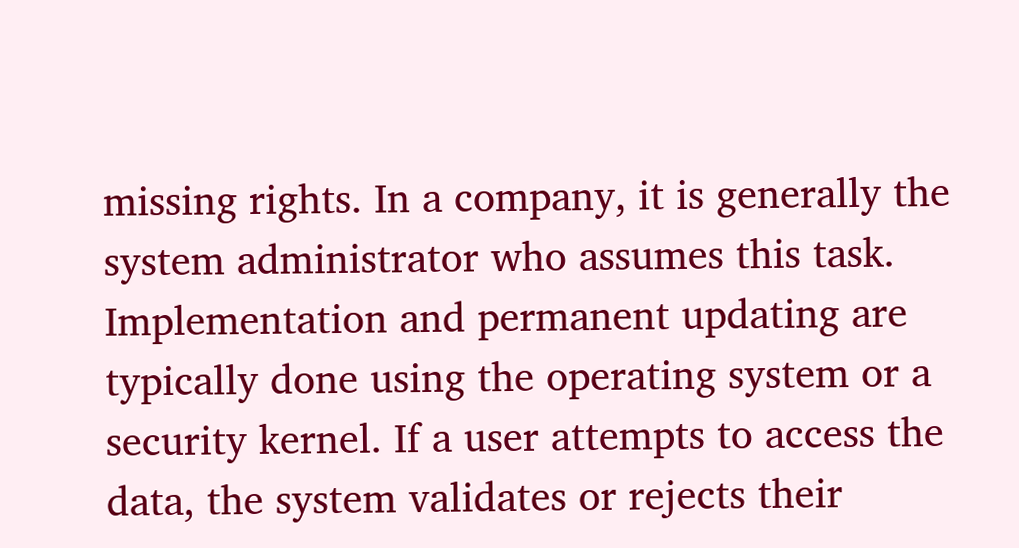missing rights. In a company, it is generally the system administrator who assumes this task. Implementation and permanent updating are typically done using the operating system or a security kernel. If a user attempts to access the data, the system validates or rejects their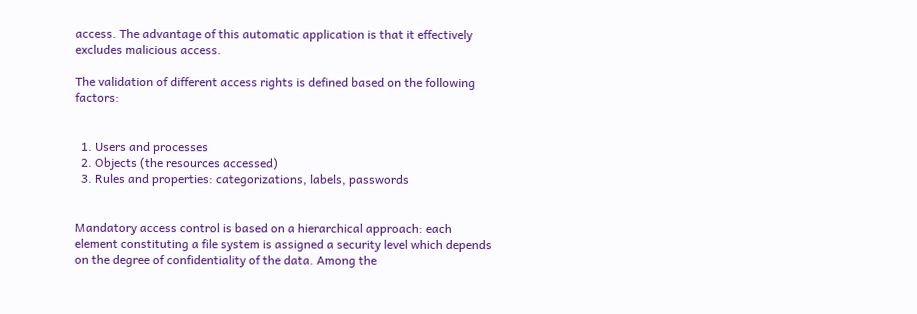access. The advantage of this automatic application is that it effectively excludes malicious access.

The validation of different access rights is defined based on the following factors:


  1. Users and processes
  2. Objects (the resources accessed)
  3. Rules and properties: categorizations, labels, passwords


Mandatory access control is based on a hierarchical approach: each element constituting a file system is assigned a security level which depends on the degree of confidentiality of the data. Among the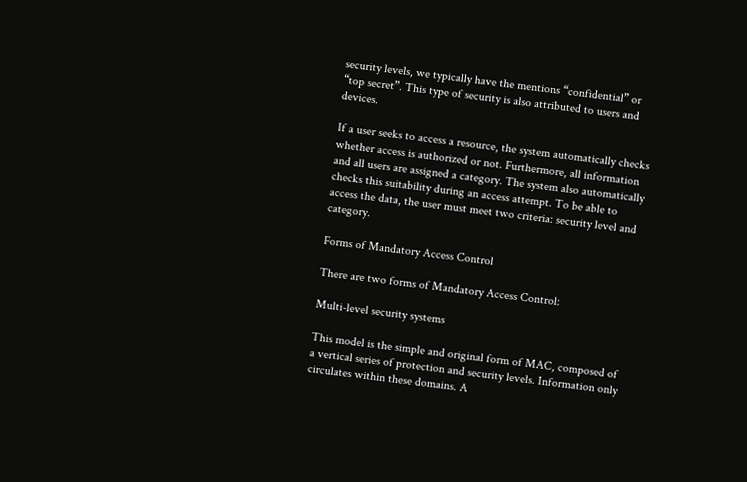security levels, we typically have the mentions “confidential” or “top secret”. This type of security is also attributed to users and devices.

If a user seeks to access a resource, the system automatically checks whether access is authorized or not. Furthermore, all information and all users are assigned a category. The system also automatically checks this suitability during an access attempt. To be able to access the data, the user must meet two criteria: security level and category.

Forms of Mandatory Access Control

There are two forms of Mandatory Access Control:

Multi-level security systems

This model is the simple and original form of MAC, composed of a vertical series of protection and security levels. Information only circulates within these domains. A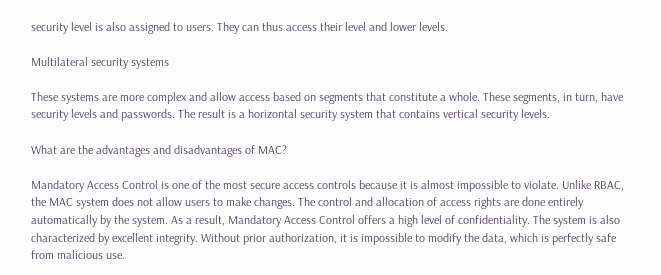security level is also assigned to users. They can thus access their level and lower levels.

Multilateral security systems

These systems are more complex and allow access based on segments that constitute a whole. These segments, in turn, have security levels and passwords. The result is a horizontal security system that contains vertical security levels.

What are the advantages and disadvantages of MAC?

Mandatory Access Control is one of the most secure access controls because it is almost impossible to violate. Unlike RBAC, the MAC system does not allow users to make changes. The control and allocation of access rights are done entirely automatically by the system. As a result, Mandatory Access Control offers a high level of confidentiality. The system is also characterized by excellent integrity. Without prior authorization, it is impossible to modify the data, which is perfectly safe from malicious use.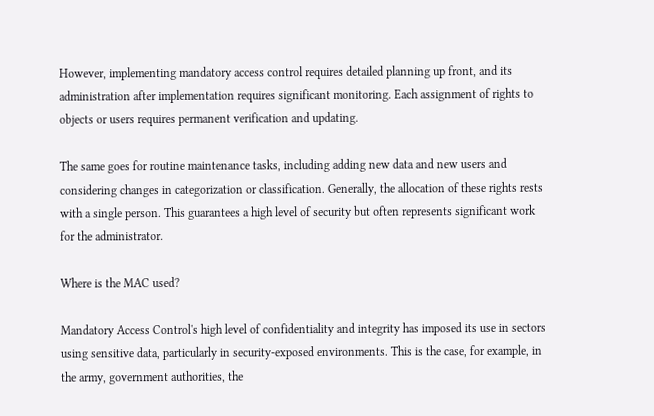However, implementing mandatory access control requires detailed planning up front, and its administration after implementation requires significant monitoring. Each assignment of rights to objects or users requires permanent verification and updating.

The same goes for routine maintenance tasks, including adding new data and new users and considering changes in categorization or classification. Generally, the allocation of these rights rests with a single person. This guarantees a high level of security but often represents significant work for the administrator.

Where is the MAC used?

Mandatory Access Control's high level of confidentiality and integrity has imposed its use in sectors using sensitive data, particularly in security-exposed environments. This is the case, for example, in the army, government authorities, the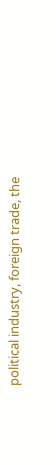political industry, foreign trade, the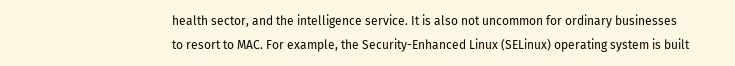health sector, and the intelligence service. It is also not uncommon for ordinary businesses to resort to MAC. For example, the Security-Enhanced Linux (SELinux) operating system is built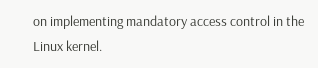on implementing mandatory access control in the Linux kernel.